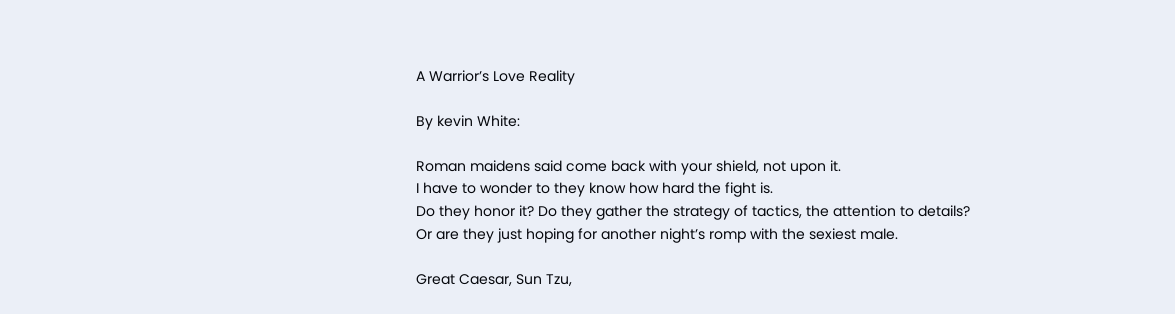A Warrior’s Love Reality

By kevin White:

Roman maidens said come back with your shield, not upon it.
I have to wonder to they know how hard the fight is.
Do they honor it? Do they gather the strategy of tactics, the attention to details?
Or are they just hoping for another night’s romp with the sexiest male.

Great Caesar, Sun Tzu,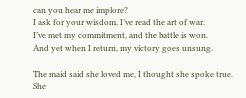can you hear me implore?
I ask for your wisdom, I’ve read the art of war.
I’ve met my commitment, and the battle is won.
And yet when I return, my victory goes unsung.

The maid said she loved me, I thought she spoke true.
She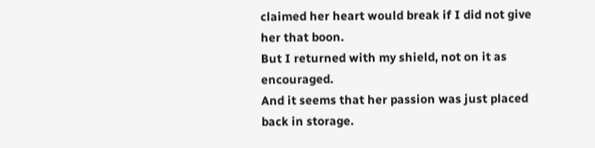claimed her heart would break if I did not give her that boon.
But I returned with my shield, not on it as encouraged.
And it seems that her passion was just placed back in storage.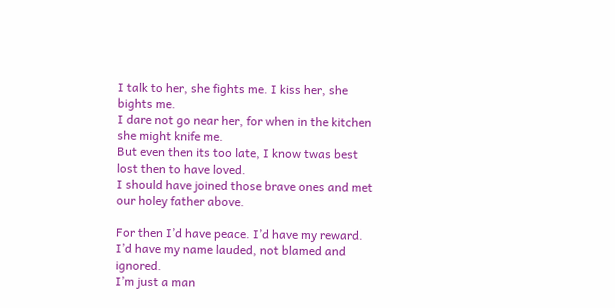I talk to her, she fights me. I kiss her, she bights me.
I dare not go near her, for when in the kitchen she might knife me.
But even then its too late, I know twas best lost then to have loved.
I should have joined those brave ones and met our holey father above.

For then I’d have peace. I’d have my reward.
I’d have my name lauded, not blamed and ignored.
I’m just a man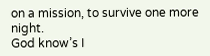on a mission, to survive one more night.
God know’s I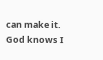can make it. God knows I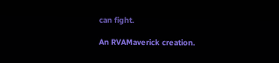can fight.

An RVAMaverick creation.